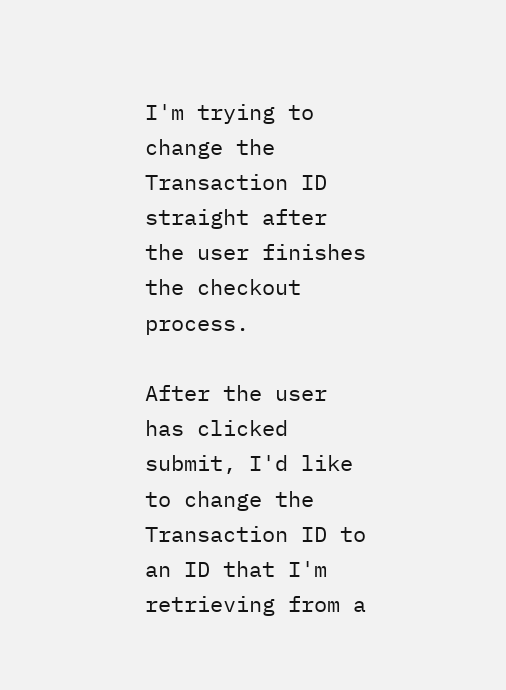I'm trying to change the Transaction ID straight after the user finishes the checkout process.

After the user has clicked submit, I'd like to change the Transaction ID to an ID that I'm retrieving from a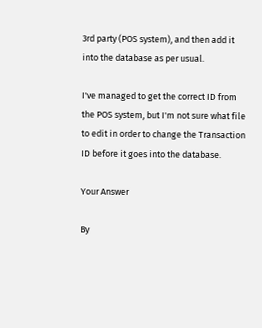3rd party (POS system), and then add it into the database as per usual.

I've managed to get the correct ID from the POS system, but I'm not sure what file to edit in order to change the Transaction ID before it goes into the database.

Your Answer

By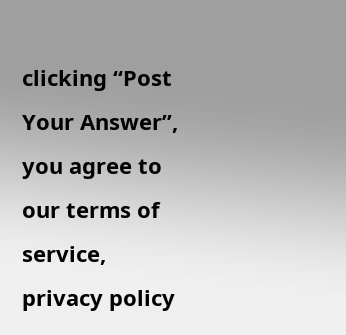clicking “Post Your Answer”, you agree to our terms of service, privacy policy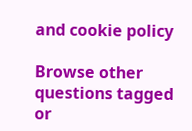and cookie policy

Browse other questions tagged or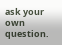ask your own question.